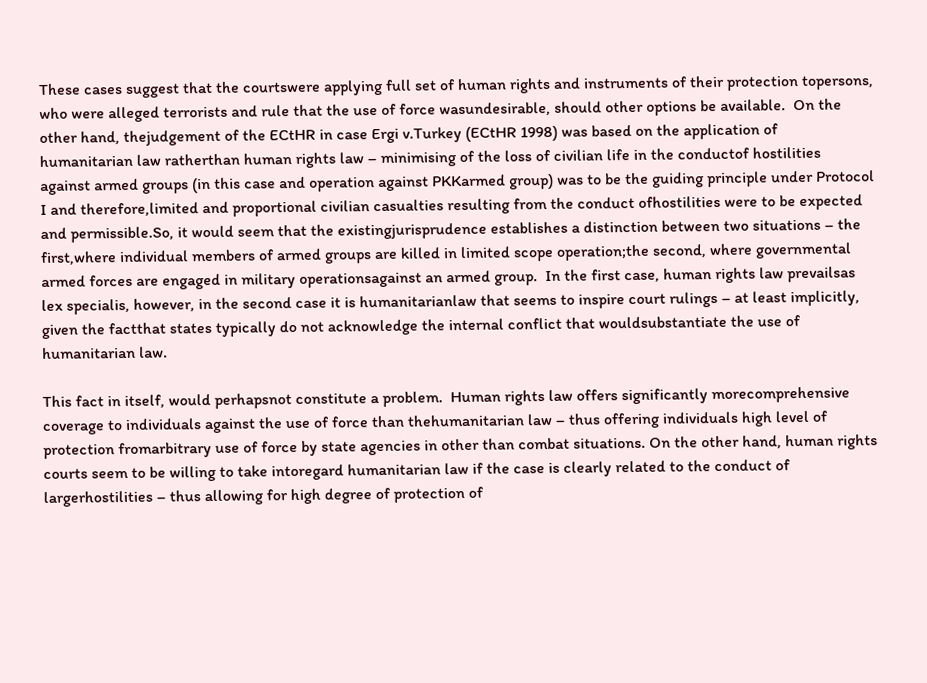These cases suggest that the courtswere applying full set of human rights and instruments of their protection topersons, who were alleged terrorists and rule that the use of force wasundesirable, should other options be available.  On the other hand, thejudgement of the ECtHR in case Ergi v.Turkey (ECtHR 1998) was based on the application of humanitarian law ratherthan human rights law – minimising of the loss of civilian life in the conductof hostilities against armed groups (in this case and operation against PKKarmed group) was to be the guiding principle under Protocol I and therefore,limited and proportional civilian casualties resulting from the conduct ofhostilities were to be expected and permissible.So, it would seem that the existingjurisprudence establishes a distinction between two situations – the first,where individual members of armed groups are killed in limited scope operation;the second, where governmental armed forces are engaged in military operationsagainst an armed group.  In the first case, human rights law prevailsas lex specialis, however, in the second case it is humanitarianlaw that seems to inspire court rulings – at least implicitly, given the factthat states typically do not acknowledge the internal conflict that wouldsubstantiate the use of humanitarian law.

This fact in itself, would perhapsnot constitute a problem.  Human rights law offers significantly morecomprehensive coverage to individuals against the use of force than thehumanitarian law – thus offering individuals high level of protection fromarbitrary use of force by state agencies in other than combat situations. On the other hand, human rights courts seem to be willing to take intoregard humanitarian law if the case is clearly related to the conduct of largerhostilities – thus allowing for high degree of protection of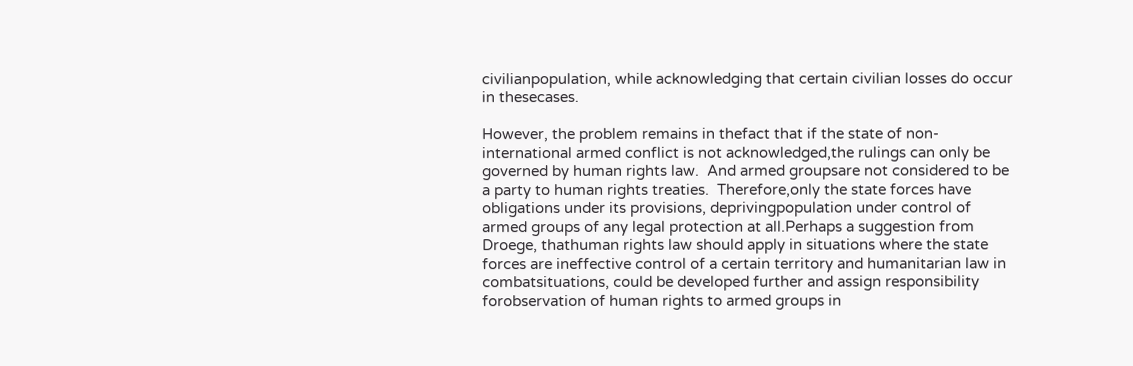civilianpopulation, while acknowledging that certain civilian losses do occur in thesecases.

However, the problem remains in thefact that if the state of non-international armed conflict is not acknowledged,the rulings can only be governed by human rights law.  And armed groupsare not considered to be a party to human rights treaties.  Therefore,only the state forces have obligations under its provisions, deprivingpopulation under control of armed groups of any legal protection at all.Perhaps a suggestion from Droege, thathuman rights law should apply in situations where the state forces are ineffective control of a certain territory and humanitarian law in combatsituations, could be developed further and assign responsibility forobservation of human rights to armed groups in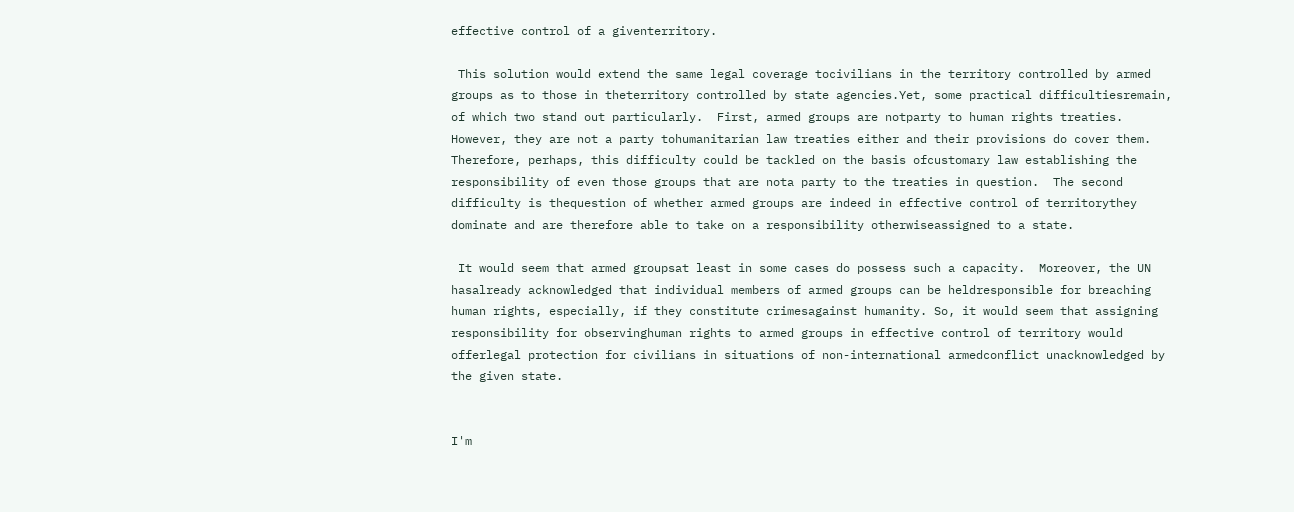effective control of a giventerritory.

 This solution would extend the same legal coverage tocivilians in the territory controlled by armed groups as to those in theterritory controlled by state agencies.Yet, some practical difficultiesremain, of which two stand out particularly.  First, armed groups are notparty to human rights treaties.  However, they are not a party tohumanitarian law treaties either and their provisions do cover them. Therefore, perhaps, this difficulty could be tackled on the basis ofcustomary law establishing the responsibility of even those groups that are nota party to the treaties in question.  The second difficulty is thequestion of whether armed groups are indeed in effective control of territorythey dominate and are therefore able to take on a responsibility otherwiseassigned to a state.

 It would seem that armed groupsat least in some cases do possess such a capacity.  Moreover, the UN hasalready acknowledged that individual members of armed groups can be heldresponsible for breaching human rights, especially, if they constitute crimesagainst humanity. So, it would seem that assigning responsibility for observinghuman rights to armed groups in effective control of territory would offerlegal protection for civilians in situations of non-international armedconflict unacknowledged by the given state.


I'm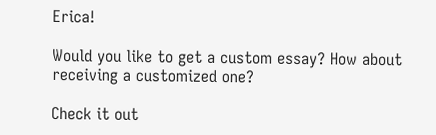Erica!

Would you like to get a custom essay? How about receiving a customized one?

Check it out